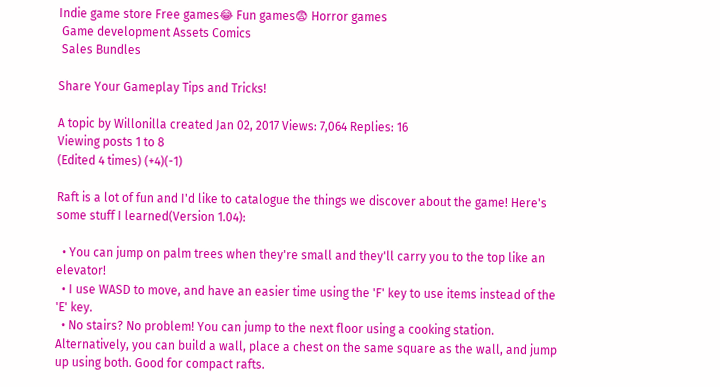Indie game store Free games😂 Fun games😨 Horror games
 Game development Assets Comics
 Sales Bundles

Share Your Gameplay Tips and Tricks!

A topic by Willonilla created Jan 02, 2017 Views: 7,064 Replies: 16
Viewing posts 1 to 8
(Edited 4 times) (+4)(-1)

Raft is a lot of fun and I'd like to catalogue the things we discover about the game! Here's some stuff I learned(Version 1.04):

  • You can jump on palm trees when they're small and they'll carry you to the top like an elevator!
  • I use WASD to move, and have an easier time using the 'F' key to use items instead of the 'E' key.
  • No stairs? No problem! You can jump to the next floor using a cooking station. Alternatively, you can build a wall, place a chest on the same square as the wall, and jump up using both. Good for compact rafts.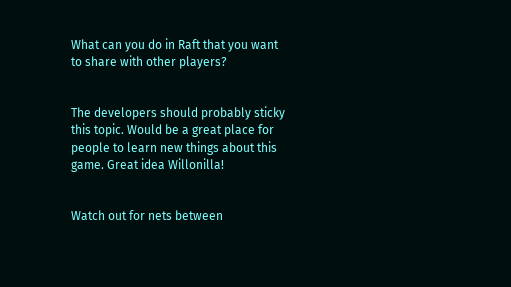What can you do in Raft that you want to share with other players?


The developers should probably sticky this topic. Would be a great place for people to learn new things about this game. Great idea Willonilla!


Watch out for nets between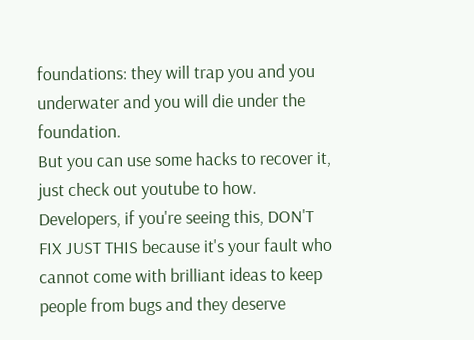foundations: they will trap you and you underwater and you will die under the foundation.
But you can use some hacks to recover it, just check out youtube to how. Developers, if you're seeing this, DON'T FIX JUST THIS because it's your fault who cannot come with brilliant ideas to keep people from bugs and they deserve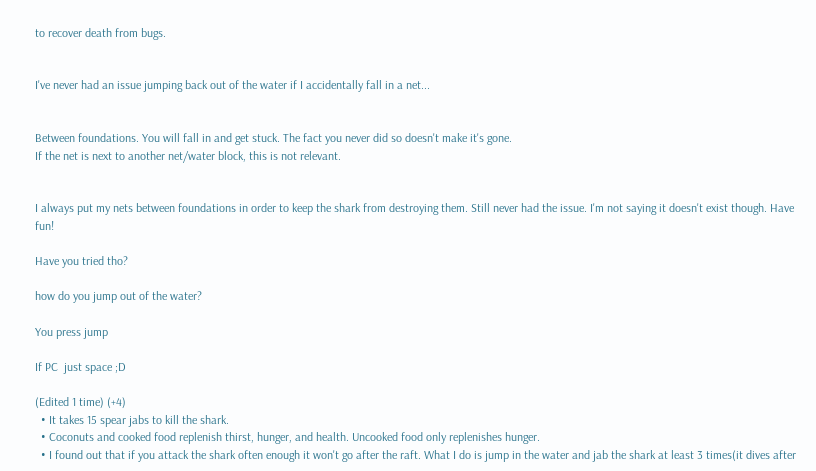to recover death from bugs.


I've never had an issue jumping back out of the water if I accidentally fall in a net...


Between foundations. You will fall in and get stuck. The fact you never did so doesn't make it's gone.
If the net is next to another net/water block, this is not relevant.


I always put my nets between foundations in order to keep the shark from destroying them. Still never had the issue. I'm not saying it doesn't exist though. Have fun!

Have you tried tho?

how do you jump out of the water?

You press jump

If PC  just space ;D

(Edited 1 time) (+4)
  • It takes 15 spear jabs to kill the shark.
  • Coconuts and cooked food replenish thirst, hunger, and health. Uncooked food only replenishes hunger.
  • I found out that if you attack the shark often enough it won't go after the raft. What I do is jump in the water and jab the shark at least 3 times(it dives after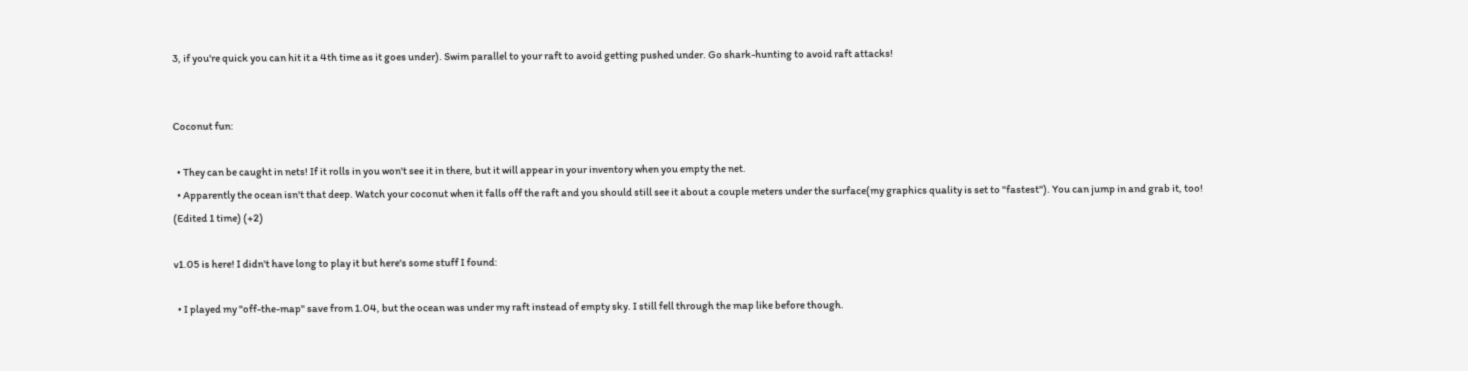3, if you're quick you can hit it a 4th time as it goes under). Swim parallel to your raft to avoid getting pushed under. Go shark-hunting to avoid raft attacks!


Coconut fun:

  • They can be caught in nets! If it rolls in you won't see it in there, but it will appear in your inventory when you empty the net.
  • Apparently the ocean isn't that deep. Watch your coconut when it falls off the raft and you should still see it about a couple meters under the surface(my graphics quality is set to "fastest"). You can jump in and grab it, too!
(Edited 1 time) (+2)

v1.05 is here! I didn't have long to play it but here's some stuff I found:

  • I played my "off-the-map" save from 1.04, but the ocean was under my raft instead of empty sky. I still fell through the map like before though.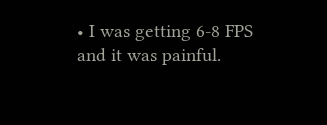• I was getting 6-8 FPS and it was painful.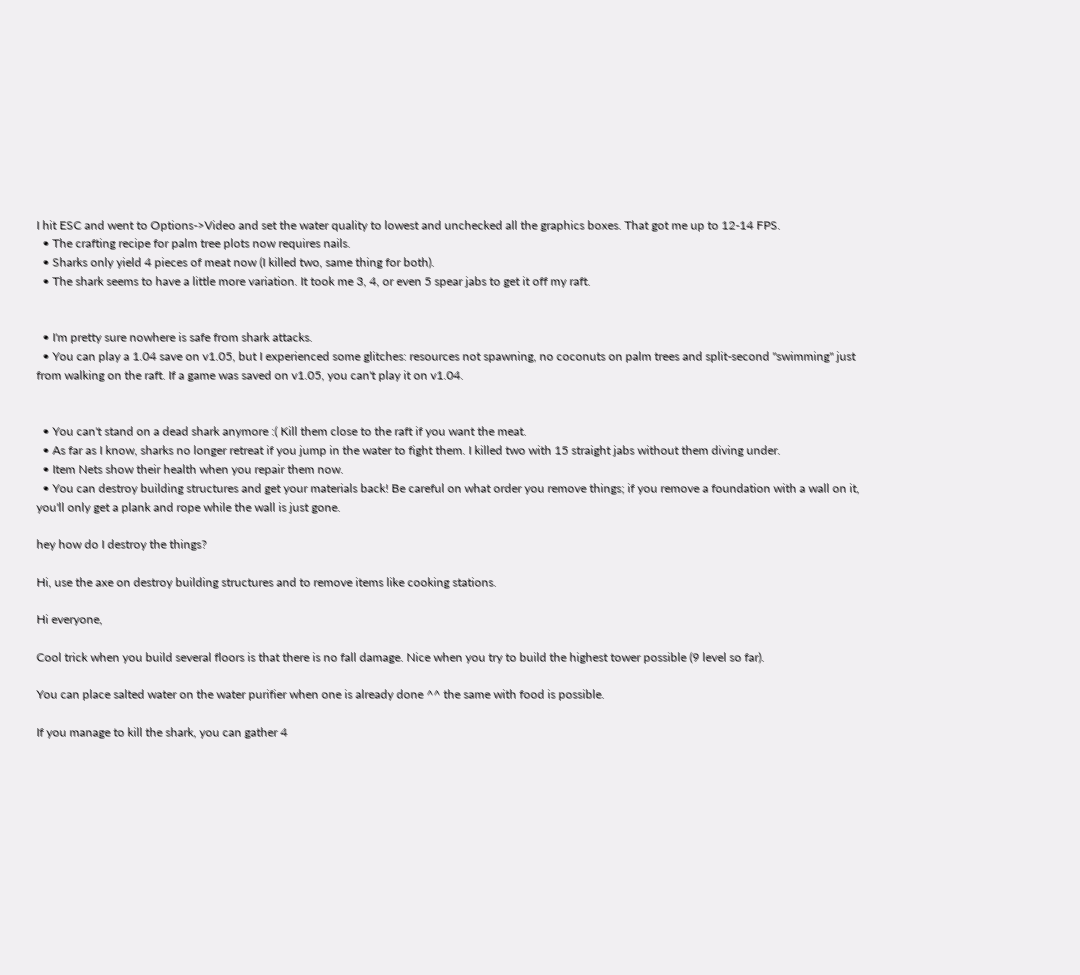I hit ESC and went to Options->Video and set the water quality to lowest and unchecked all the graphics boxes. That got me up to 12-14 FPS.
  • The crafting recipe for palm tree plots now requires nails.
  • Sharks only yield 4 pieces of meat now (I killed two, same thing for both).
  • The shark seems to have a little more variation. It took me 3, 4, or even 5 spear jabs to get it off my raft.


  • I'm pretty sure nowhere is safe from shark attacks.
  • You can play a 1.04 save on v1.05, but I experienced some glitches: resources not spawning, no coconuts on palm trees and split-second "swimming" just from walking on the raft. If a game was saved on v1.05, you can't play it on v1.04.


  • You can't stand on a dead shark anymore :( Kill them close to the raft if you want the meat.
  • As far as I know, sharks no longer retreat if you jump in the water to fight them. I killed two with 15 straight jabs without them diving under.
  • Item Nets show their health when you repair them now.
  • You can destroy building structures and get your materials back! Be careful on what order you remove things; if you remove a foundation with a wall on it, you'll only get a plank and rope while the wall is just gone.

hey how do I destroy the things?

Hi, use the axe on destroy building structures and to remove items like cooking stations.

Hi everyone,

Cool trick when you build several floors is that there is no fall damage. Nice when you try to build the highest tower possible (9 level so far).

You can place salted water on the water purifier when one is already done ^^ the same with food is possible.

If you manage to kill the shark, you can gather 4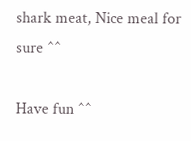shark meat, Nice meal for sure ^^

Have fun ^^